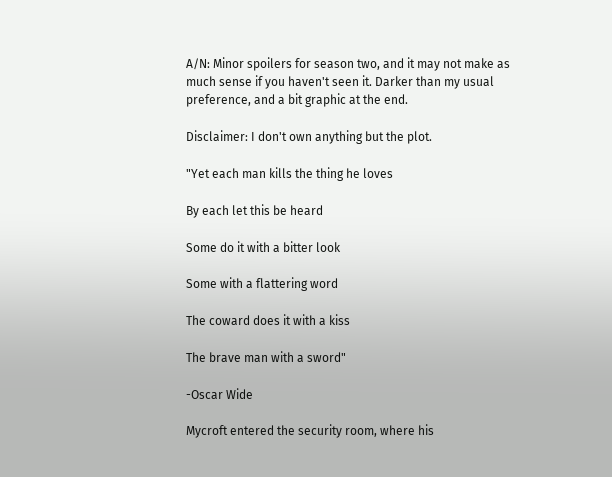A/N: Minor spoilers for season two, and it may not make as much sense if you haven't seen it. Darker than my usual preference, and a bit graphic at the end.

Disclaimer: I don't own anything but the plot.

"Yet each man kills the thing he loves

By each let this be heard

Some do it with a bitter look

Some with a flattering word

The coward does it with a kiss

The brave man with a sword"

-Oscar Wide

Mycroft entered the security room, where his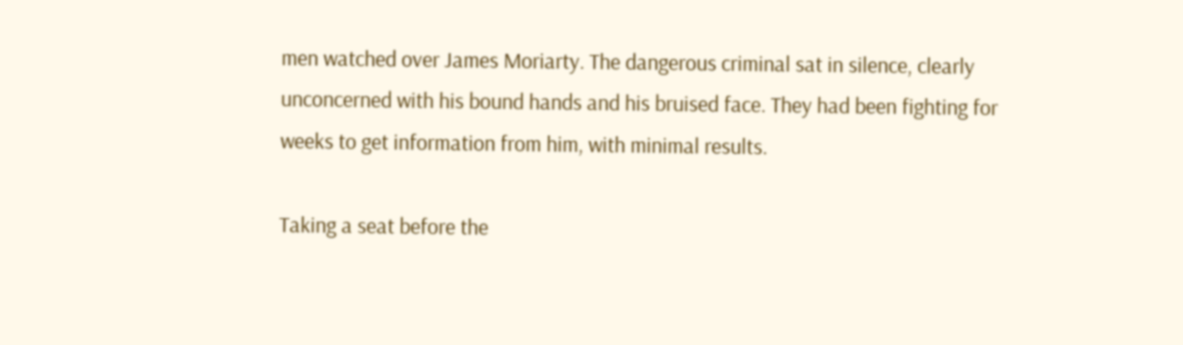men watched over James Moriarty. The dangerous criminal sat in silence, clearly unconcerned with his bound hands and his bruised face. They had been fighting for weeks to get information from him, with minimal results.

Taking a seat before the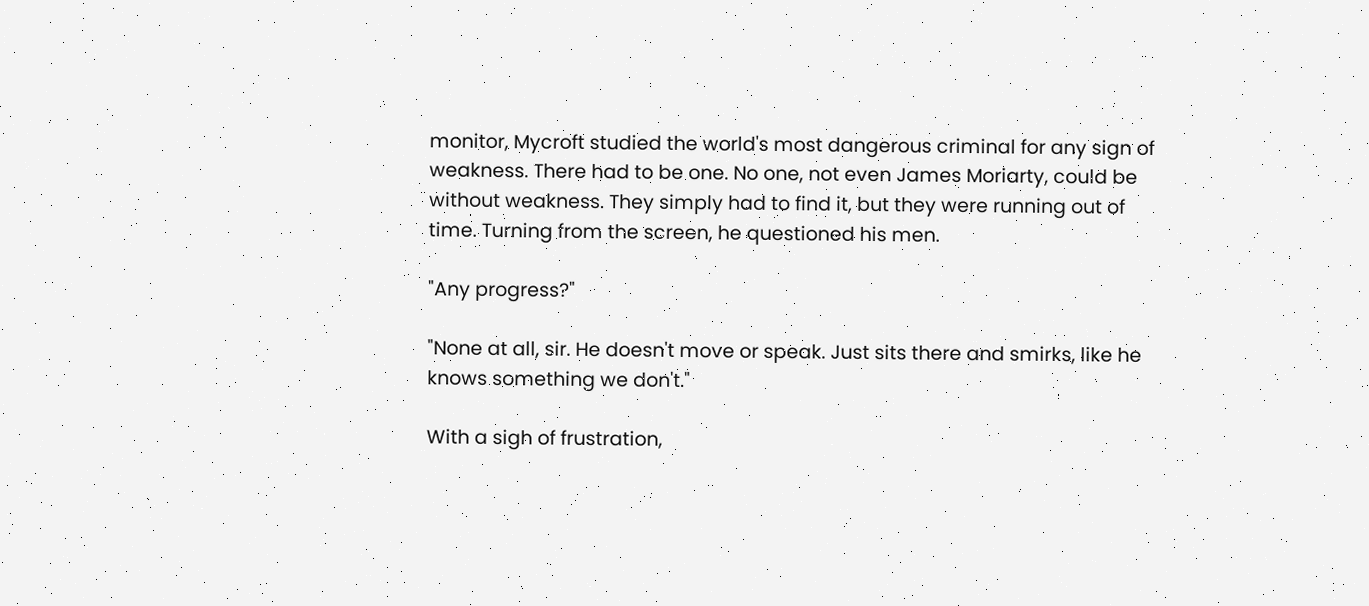monitor, Mycroft studied the world's most dangerous criminal for any sign of weakness. There had to be one. No one, not even James Moriarty, could be without weakness. They simply had to find it, but they were running out of time. Turning from the screen, he questioned his men.

"Any progress?"

"None at all, sir. He doesn't move or speak. Just sits there and smirks, like he knows something we don't."

With a sigh of frustration,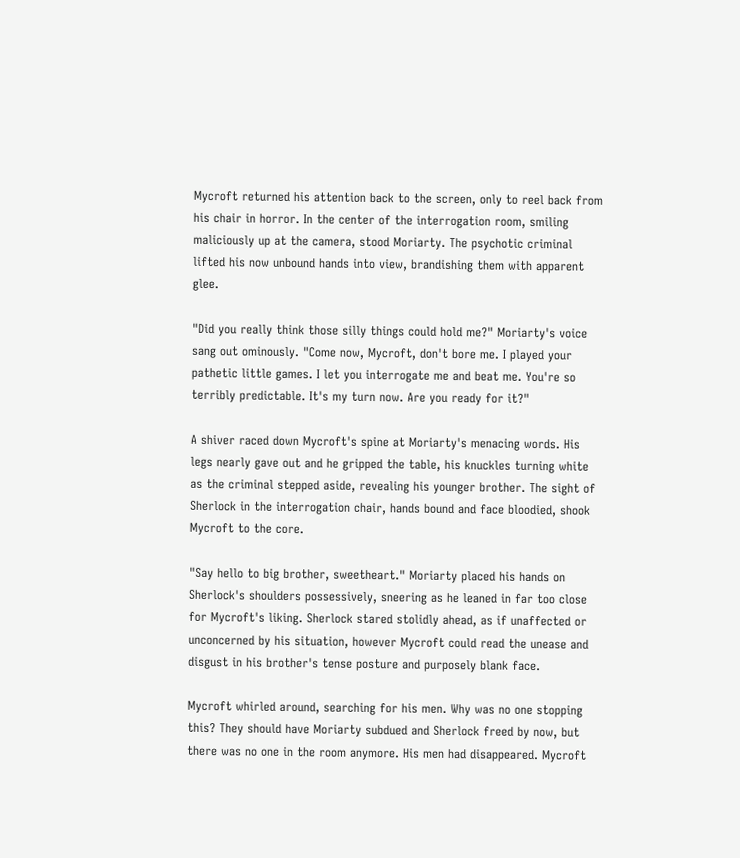Mycroft returned his attention back to the screen, only to reel back from his chair in horror. In the center of the interrogation room, smiling maliciously up at the camera, stood Moriarty. The psychotic criminal lifted his now unbound hands into view, brandishing them with apparent glee.

"Did you really think those silly things could hold me?" Moriarty's voice sang out ominously. "Come now, Mycroft, don't bore me. I played your pathetic little games. I let you interrogate me and beat me. You're so terribly predictable. It's my turn now. Are you ready for it?"

A shiver raced down Mycroft's spine at Moriarty's menacing words. His legs nearly gave out and he gripped the table, his knuckles turning white as the criminal stepped aside, revealing his younger brother. The sight of Sherlock in the interrogation chair, hands bound and face bloodied, shook Mycroft to the core.

"Say hello to big brother, sweetheart." Moriarty placed his hands on Sherlock's shoulders possessively, sneering as he leaned in far too close for Mycroft's liking. Sherlock stared stolidly ahead, as if unaffected or unconcerned by his situation, however Mycroft could read the unease and disgust in his brother's tense posture and purposely blank face.

Mycroft whirled around, searching for his men. Why was no one stopping this? They should have Moriarty subdued and Sherlock freed by now, but there was no one in the room anymore. His men had disappeared. Mycroft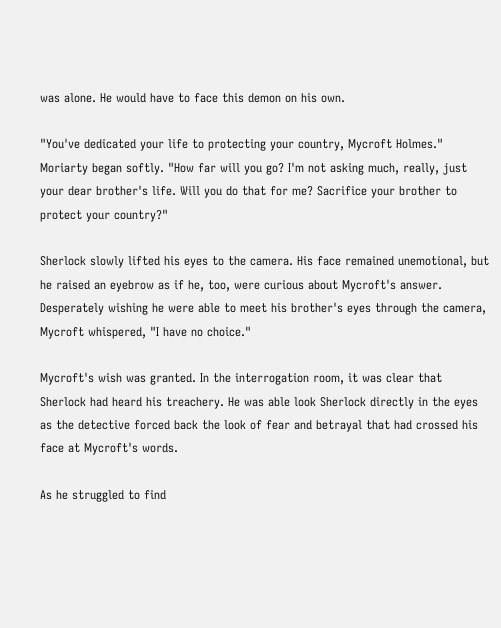was alone. He would have to face this demon on his own.

"You've dedicated your life to protecting your country, Mycroft Holmes." Moriarty began softly. "How far will you go? I'm not asking much, really, just your dear brother's life. Will you do that for me? Sacrifice your brother to protect your country?"

Sherlock slowly lifted his eyes to the camera. His face remained unemotional, but he raised an eyebrow as if he, too, were curious about Mycroft's answer. Desperately wishing he were able to meet his brother's eyes through the camera, Mycroft whispered, "I have no choice."

Mycroft's wish was granted. In the interrogation room, it was clear that Sherlock had heard his treachery. He was able look Sherlock directly in the eyes as the detective forced back the look of fear and betrayal that had crossed his face at Mycroft's words.

As he struggled to find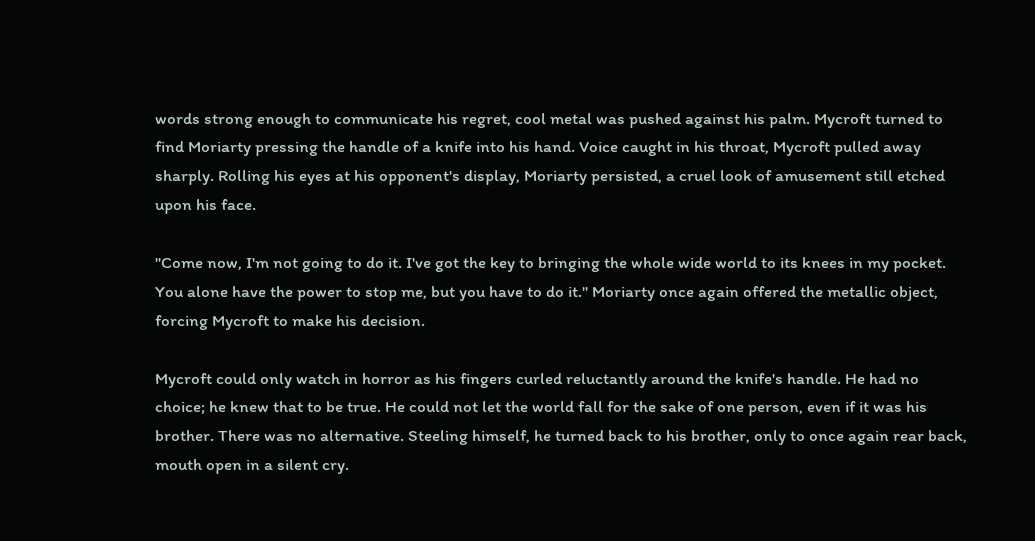words strong enough to communicate his regret, cool metal was pushed against his palm. Mycroft turned to find Moriarty pressing the handle of a knife into his hand. Voice caught in his throat, Mycroft pulled away sharply. Rolling his eyes at his opponent's display, Moriarty persisted, a cruel look of amusement still etched upon his face.

"Come now, I'm not going to do it. I've got the key to bringing the whole wide world to its knees in my pocket. You alone have the power to stop me, but you have to do it." Moriarty once again offered the metallic object, forcing Mycroft to make his decision.

Mycroft could only watch in horror as his fingers curled reluctantly around the knife's handle. He had no choice; he knew that to be true. He could not let the world fall for the sake of one person, even if it was his brother. There was no alternative. Steeling himself, he turned back to his brother, only to once again rear back, mouth open in a silent cry.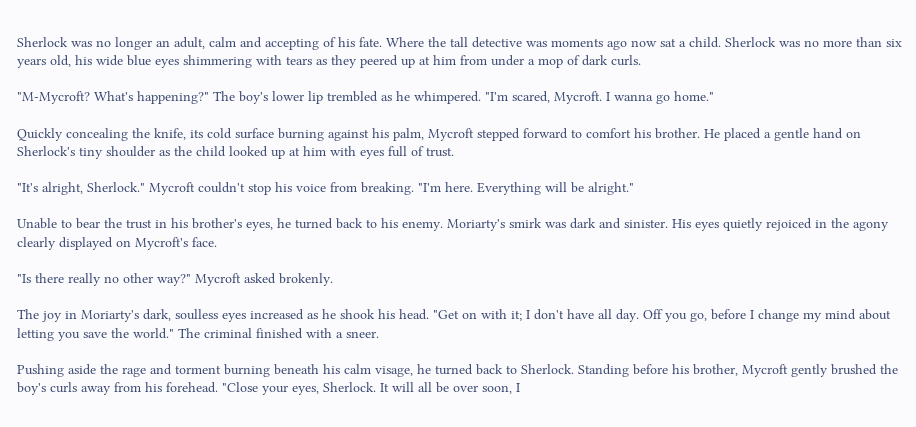Sherlock was no longer an adult, calm and accepting of his fate. Where the tall detective was moments ago now sat a child. Sherlock was no more than six years old, his wide blue eyes shimmering with tears as they peered up at him from under a mop of dark curls.

"M-Mycroft? What's happening?" The boy's lower lip trembled as he whimpered. "I'm scared, Mycroft. I wanna go home."

Quickly concealing the knife, its cold surface burning against his palm, Mycroft stepped forward to comfort his brother. He placed a gentle hand on Sherlock's tiny shoulder as the child looked up at him with eyes full of trust.

"It's alright, Sherlock." Mycroft couldn't stop his voice from breaking. "I'm here. Everything will be alright."

Unable to bear the trust in his brother's eyes, he turned back to his enemy. Moriarty's smirk was dark and sinister. His eyes quietly rejoiced in the agony clearly displayed on Mycroft's face.

"Is there really no other way?" Mycroft asked brokenly.

The joy in Moriarty's dark, soulless eyes increased as he shook his head. "Get on with it; I don't have all day. Off you go, before I change my mind about letting you save the world." The criminal finished with a sneer.

Pushing aside the rage and torment burning beneath his calm visage, he turned back to Sherlock. Standing before his brother, Mycroft gently brushed the boy's curls away from his forehead. "Close your eyes, Sherlock. It will all be over soon, I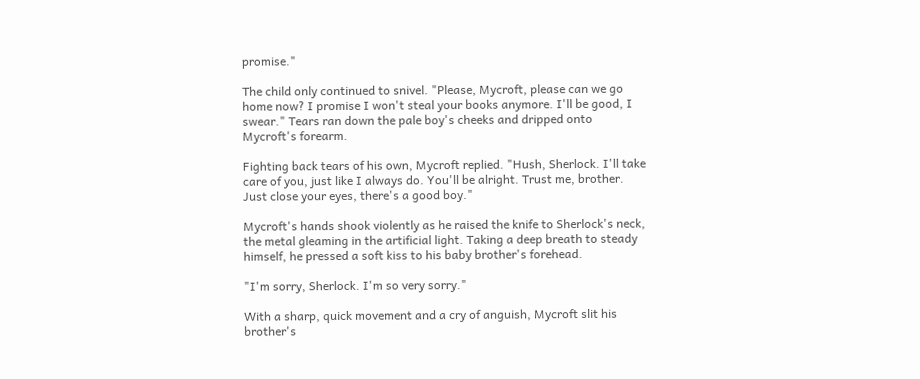promise."

The child only continued to snivel. "Please, Mycroft, please can we go home now? I promise I won't steal your books anymore. I'll be good, I swear." Tears ran down the pale boy's cheeks and dripped onto Mycroft's forearm.

Fighting back tears of his own, Mycroft replied. "Hush, Sherlock. I'll take care of you, just like I always do. You'll be alright. Trust me, brother. Just close your eyes, there's a good boy."

Mycroft's hands shook violently as he raised the knife to Sherlock's neck, the metal gleaming in the artificial light. Taking a deep breath to steady himself, he pressed a soft kiss to his baby brother's forehead.

"I'm sorry, Sherlock. I'm so very sorry."

With a sharp, quick movement and a cry of anguish, Mycroft slit his brother's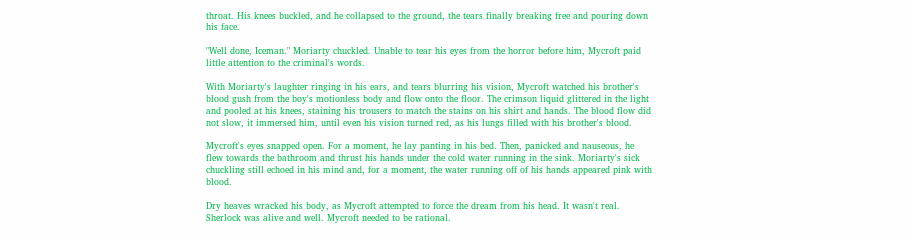throat. His knees buckled, and he collapsed to the ground, the tears finally breaking free and pouring down his face.

"Well done, Iceman." Moriarty chuckled. Unable to tear his eyes from the horror before him, Mycroft paid little attention to the criminal's words.

With Moriarty's laughter ringing in his ears, and tears blurring his vision, Mycroft watched his brother's blood gush from the boy's motionless body and flow onto the floor. The crimson liquid glittered in the light and pooled at his knees, staining his trousers to match the stains on his shirt and hands. The blood flow did not slow, it immersed him, until even his vision turned red, as his lungs filled with his brother's blood.

Mycroft's eyes snapped open. For a moment, he lay panting in his bed. Then, panicked and nauseous, he flew towards the bathroom and thrust his hands under the cold water running in the sink. Moriarty's sick chuckling still echoed in his mind and, for a moment, the water running off of his hands appeared pink with blood.

Dry heaves wracked his body, as Mycroft attempted to force the dream from his head. It wasn't real. Sherlock was alive and well. Mycroft needed to be rational.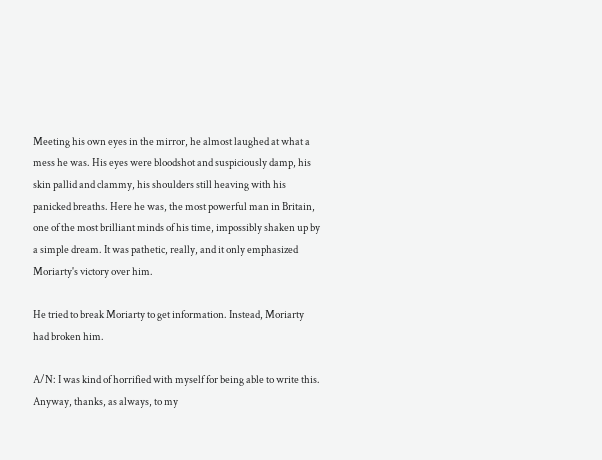Meeting his own eyes in the mirror, he almost laughed at what a mess he was. His eyes were bloodshot and suspiciously damp, his skin pallid and clammy, his shoulders still heaving with his panicked breaths. Here he was, the most powerful man in Britain, one of the most brilliant minds of his time, impossibly shaken up by a simple dream. It was pathetic, really, and it only emphasized Moriarty's victory over him.

He tried to break Moriarty to get information. Instead, Moriarty had broken him.

A/N: I was kind of horrified with myself for being able to write this. Anyway, thanks, as always, to my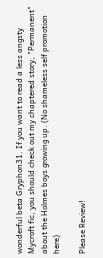wonderful beta Gryphon31. If you want to read a less angsty Mycroft fic, you should check out my chaptered story, "Permanent" about the Holmes boys growing up. (No shameless self promotion here)

Please Review!